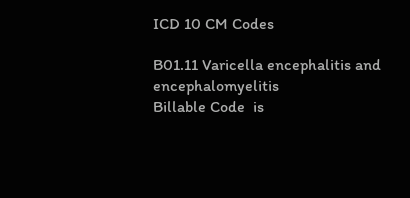ICD 10 CM Codes

B01.11 Varicella encephalitis and encephalomyelitis
Billable Code  is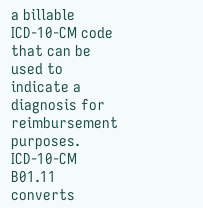a billable ICD-10-CM code that can be used to indicate a diagnosis for reimbursement purposes.
ICD-10-CM B01.11 converts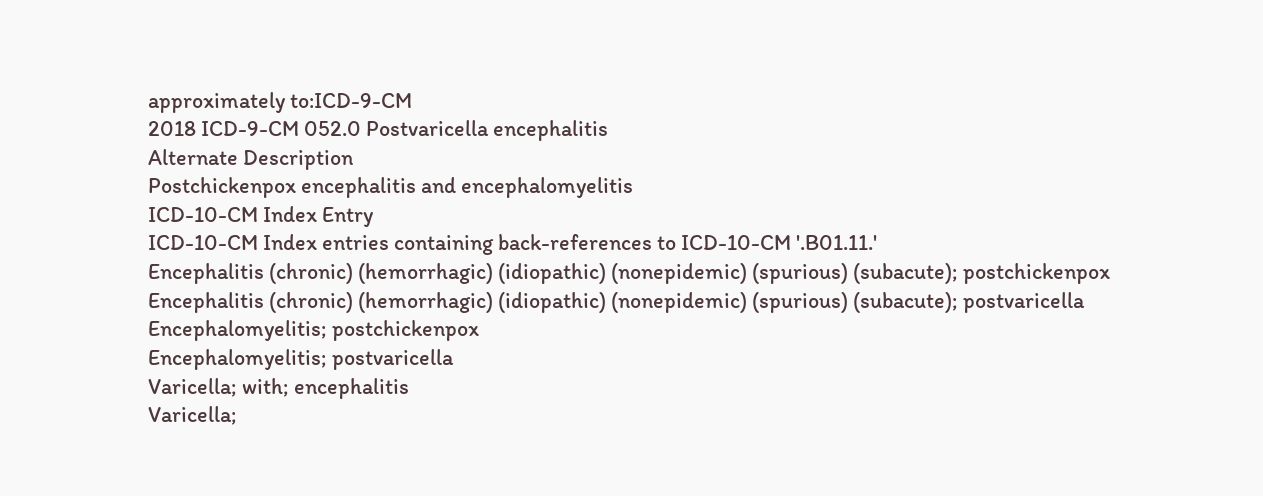approximately to:ICD-9-CM
2018 ICD-9-CM 052.0 Postvaricella encephalitis
Alternate Description
Postchickenpox encephalitis and encephalomyelitis
ICD-10-CM Index Entry
ICD-10-CM Index entries containing back-references to ICD-10-CM '.B01.11.'
Encephalitis (chronic) (hemorrhagic) (idiopathic) (nonepidemic) (spurious) (subacute); postchickenpox
Encephalitis (chronic) (hemorrhagic) (idiopathic) (nonepidemic) (spurious) (subacute); postvaricella
Encephalomyelitis; postchickenpox
Encephalomyelitis; postvaricella
Varicella; with; encephalitis
Varicella;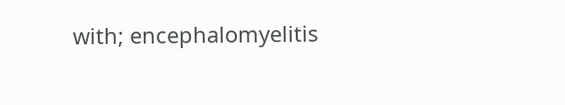with; encephalomyelitis